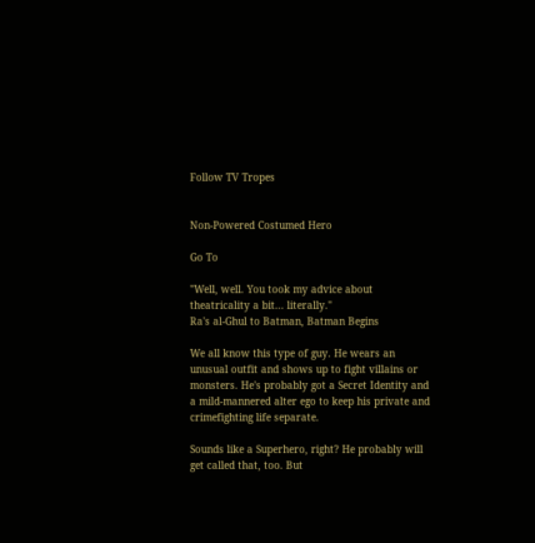Follow TV Tropes


Non-Powered Costumed Hero

Go To

"Well, well. You took my advice about theatricality a bit... literally."
Ra's al-Ghul to Batman, Batman Begins

We all know this type of guy. He wears an unusual outfit and shows up to fight villains or monsters. He's probably got a Secret Identity and a mild-mannered alter ego to keep his private and crimefighting life separate.

Sounds like a Superhero, right? He probably will get called that, too. But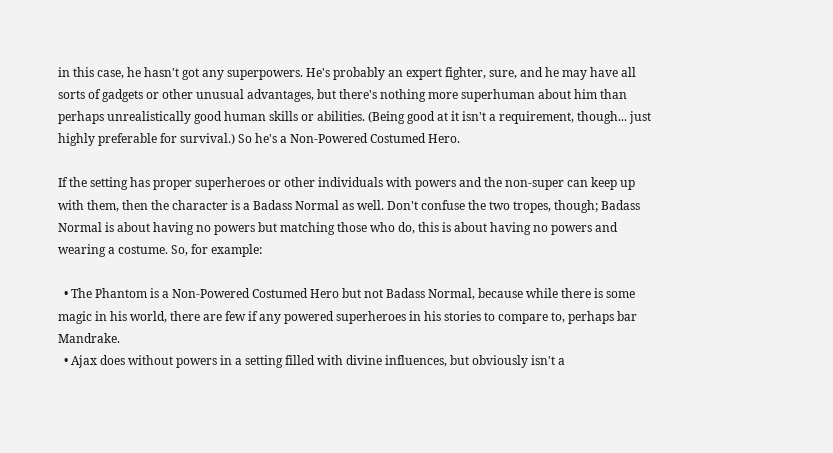in this case, he hasn't got any superpowers. He's probably an expert fighter, sure, and he may have all sorts of gadgets or other unusual advantages, but there's nothing more superhuman about him than perhaps unrealistically good human skills or abilities. (Being good at it isn't a requirement, though... just highly preferable for survival.) So he's a Non-Powered Costumed Hero.

If the setting has proper superheroes or other individuals with powers and the non-super can keep up with them, then the character is a Badass Normal as well. Don't confuse the two tropes, though; Badass Normal is about having no powers but matching those who do, this is about having no powers and wearing a costume. So, for example:

  • The Phantom is a Non-Powered Costumed Hero but not Badass Normal, because while there is some magic in his world, there are few if any powered superheroes in his stories to compare to, perhaps bar Mandrake.
  • Ajax does without powers in a setting filled with divine influences, but obviously isn't a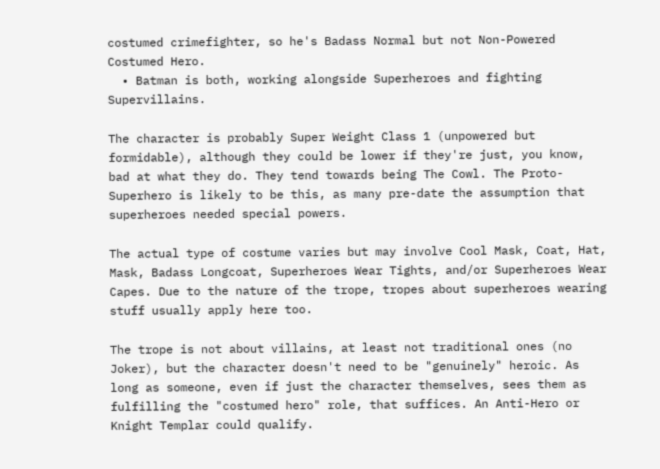costumed crimefighter, so he's Badass Normal but not Non-Powered Costumed Hero.
  • Batman is both, working alongside Superheroes and fighting Supervillains.

The character is probably Super Weight Class 1 (unpowered but formidable), although they could be lower if they're just, you know, bad at what they do. They tend towards being The Cowl. The Proto-Superhero is likely to be this, as many pre-date the assumption that superheroes needed special powers.

The actual type of costume varies but may involve Cool Mask, Coat, Hat, Mask, Badass Longcoat, Superheroes Wear Tights, and/or Superheroes Wear Capes. Due to the nature of the trope, tropes about superheroes wearing stuff usually apply here too.

The trope is not about villains, at least not traditional ones (no Joker), but the character doesn't need to be "genuinely" heroic. As long as someone, even if just the character themselves, sees them as fulfilling the "costumed hero" role, that suffices. An Anti-Hero or Knight Templar could qualify.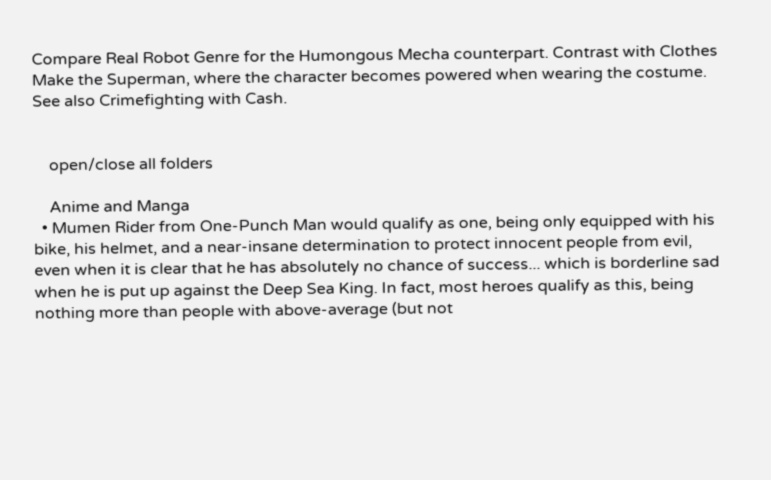Compare Real Robot Genre for the Humongous Mecha counterpart. Contrast with Clothes Make the Superman, where the character becomes powered when wearing the costume. See also Crimefighting with Cash.


    open/close all folders

    Anime and Manga
  • Mumen Rider from One-Punch Man would qualify as one, being only equipped with his bike, his helmet, and a near-insane determination to protect innocent people from evil, even when it is clear that he has absolutely no chance of success... which is borderline sad when he is put up against the Deep Sea King. In fact, most heroes qualify as this, being nothing more than people with above-average (but not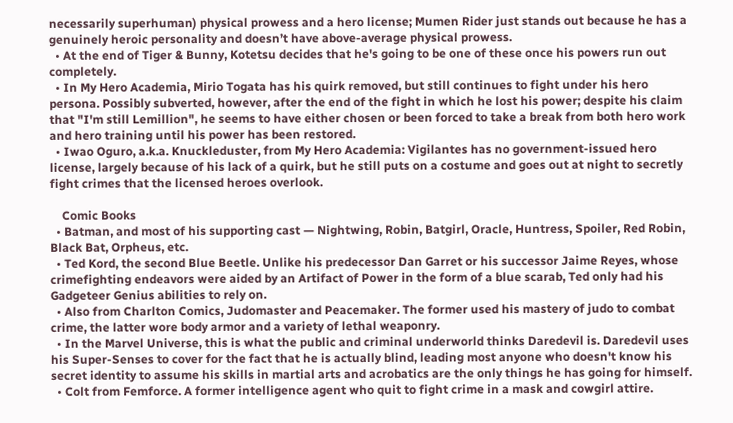necessarily superhuman) physical prowess and a hero license; Mumen Rider just stands out because he has a genuinely heroic personality and doesn’t have above-average physical prowess.
  • At the end of Tiger & Bunny, Kotetsu decides that he's going to be one of these once his powers run out completely.
  • In My Hero Academia, Mirio Togata has his quirk removed, but still continues to fight under his hero persona. Possibly subverted, however, after the end of the fight in which he lost his power; despite his claim that "I'm still Lemillion", he seems to have either chosen or been forced to take a break from both hero work and hero training until his power has been restored.
  • Iwao Oguro, a.k.a. Knuckleduster, from My Hero Academia: Vigilantes has no government-issued hero license, largely because of his lack of a quirk, but he still puts on a costume and goes out at night to secretly fight crimes that the licensed heroes overlook.

    Comic Books
  • Batman, and most of his supporting cast — Nightwing, Robin, Batgirl, Oracle, Huntress, Spoiler, Red Robin, Black Bat, Orpheus, etc.
  • Ted Kord, the second Blue Beetle. Unlike his predecessor Dan Garret or his successor Jaime Reyes, whose crimefighting endeavors were aided by an Artifact of Power in the form of a blue scarab, Ted only had his Gadgeteer Genius abilities to rely on.
  • Also from Charlton Comics, Judomaster and Peacemaker. The former used his mastery of judo to combat crime, the latter wore body armor and a variety of lethal weaponry.
  • In the Marvel Universe, this is what the public and criminal underworld thinks Daredevil is. Daredevil uses his Super-Senses to cover for the fact that he is actually blind, leading most anyone who doesn't know his secret identity to assume his skills in martial arts and acrobatics are the only things he has going for himself.
  • Colt from Femforce. A former intelligence agent who quit to fight crime in a mask and cowgirl attire.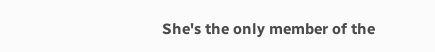She's the only member of the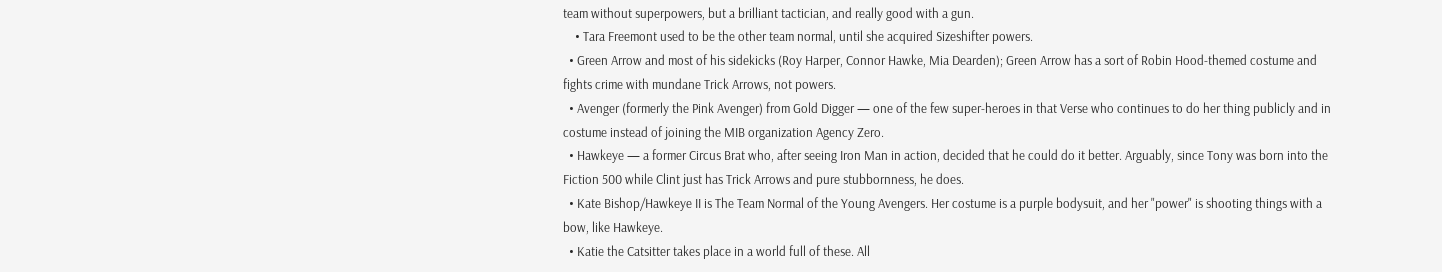team without superpowers, but a brilliant tactician, and really good with a gun.
    • Tara Freemont used to be the other team normal, until she acquired Sizeshifter powers.
  • Green Arrow and most of his sidekicks (Roy Harper, Connor Hawke, Mia Dearden); Green Arrow has a sort of Robin Hood-themed costume and fights crime with mundane Trick Arrows, not powers.
  • Avenger (formerly the Pink Avenger) from Gold Digger — one of the few super-heroes in that Verse who continues to do her thing publicly and in costume instead of joining the MIB organization Agency Zero.
  • Hawkeye — a former Circus Brat who, after seeing Iron Man in action, decided that he could do it better. Arguably, since Tony was born into the Fiction 500 while Clint just has Trick Arrows and pure stubbornness, he does.
  • Kate Bishop/Hawkeye II is The Team Normal of the Young Avengers. Her costume is a purple bodysuit, and her "power" is shooting things with a bow, like Hawkeye.
  • Katie the Catsitter takes place in a world full of these. All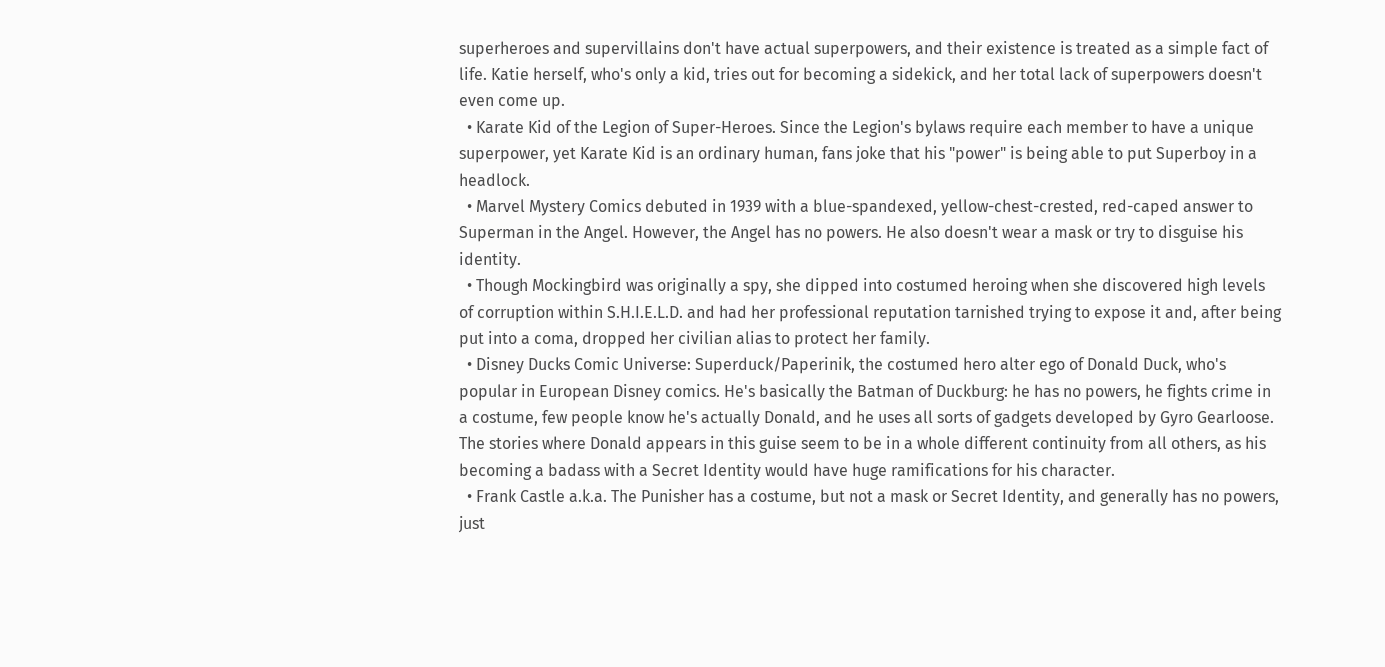superheroes and supervillains don't have actual superpowers, and their existence is treated as a simple fact of life. Katie herself, who's only a kid, tries out for becoming a sidekick, and her total lack of superpowers doesn't even come up.
  • Karate Kid of the Legion of Super-Heroes. Since the Legion's bylaws require each member to have a unique superpower, yet Karate Kid is an ordinary human, fans joke that his "power" is being able to put Superboy in a headlock.
  • Marvel Mystery Comics debuted in 1939 with a blue-spandexed, yellow-chest-crested, red-caped answer to Superman in the Angel. However, the Angel has no powers. He also doesn't wear a mask or try to disguise his identity.
  • Though Mockingbird was originally a spy, she dipped into costumed heroing when she discovered high levels of corruption within S.H.I.E.L.D. and had her professional reputation tarnished trying to expose it and, after being put into a coma, dropped her civilian alias to protect her family.
  • Disney Ducks Comic Universe: Superduck/Paperinik, the costumed hero alter ego of Donald Duck, who's popular in European Disney comics. He's basically the Batman of Duckburg: he has no powers, he fights crime in a costume, few people know he's actually Donald, and he uses all sorts of gadgets developed by Gyro Gearloose. The stories where Donald appears in this guise seem to be in a whole different continuity from all others, as his becoming a badass with a Secret Identity would have huge ramifications for his character.
  • Frank Castle a.k.a. The Punisher has a costume, but not a mask or Secret Identity, and generally has no powers, just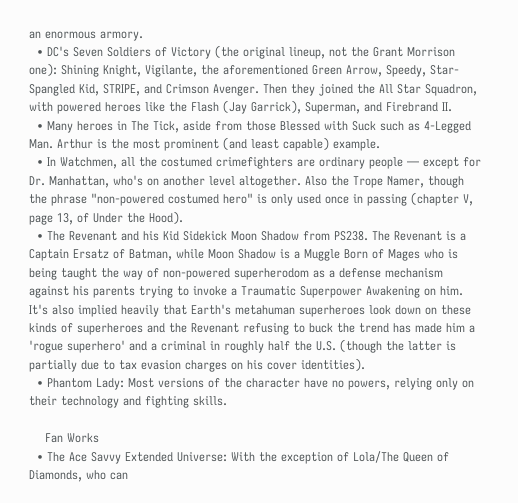an enormous armory.
  • DC's Seven Soldiers of Victory (the original lineup, not the Grant Morrison one): Shining Knight, Vigilante, the aforementioned Green Arrow, Speedy, Star-Spangled Kid, STRIPE, and Crimson Avenger. Then they joined the All Star Squadron, with powered heroes like the Flash (Jay Garrick), Superman, and Firebrand II.
  • Many heroes in The Tick, aside from those Blessed with Suck such as 4-Legged Man. Arthur is the most prominent (and least capable) example.
  • In Watchmen, all the costumed crimefighters are ordinary people — except for Dr. Manhattan, who's on another level altogether. Also the Trope Namer, though the phrase "non-powered costumed hero" is only used once in passing (chapter V, page 13, of Under the Hood).
  • The Revenant and his Kid Sidekick Moon Shadow from PS238. The Revenant is a Captain Ersatz of Batman, while Moon Shadow is a Muggle Born of Mages who is being taught the way of non-powered superherodom as a defense mechanism against his parents trying to invoke a Traumatic Superpower Awakening on him. It's also implied heavily that Earth's metahuman superheroes look down on these kinds of superheroes and the Revenant refusing to buck the trend has made him a 'rogue superhero' and a criminal in roughly half the U.S. (though the latter is partially due to tax evasion charges on his cover identities).
  • Phantom Lady: Most versions of the character have no powers, relying only on their technology and fighting skills.

    Fan Works
  • The Ace Savvy Extended Universe: With the exception of Lola/The Queen of Diamonds, who can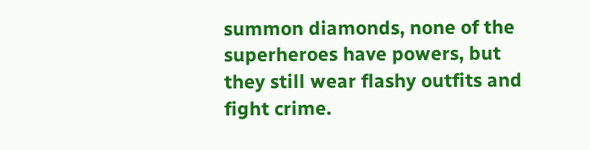summon diamonds, none of the superheroes have powers, but they still wear flashy outfits and fight crime.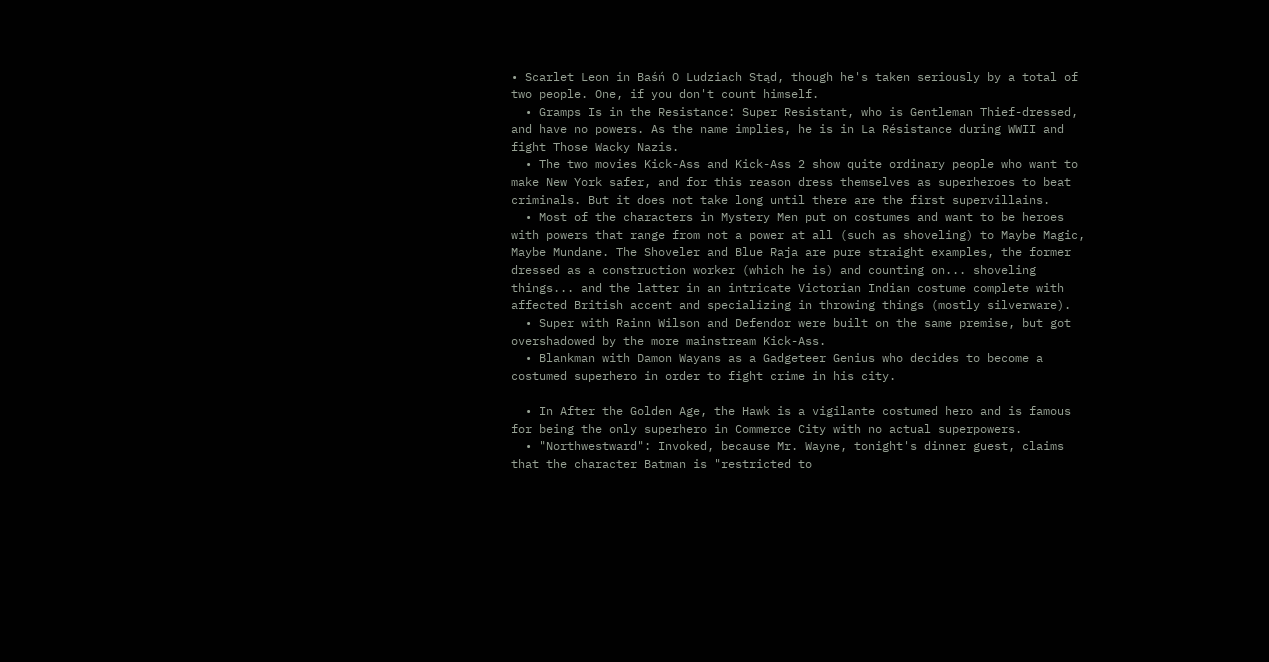• Scarlet Leon in Baśń O Ludziach Stąd, though he's taken seriously by a total of two people. One, if you don't count himself.
  • Gramps Is in the Resistance: Super Resistant, who is Gentleman Thief-dressed, and have no powers. As the name implies, he is in La Résistance during WWII and fight Those Wacky Nazis.
  • The two movies Kick-Ass and Kick-Ass 2 show quite ordinary people who want to make New York safer, and for this reason dress themselves as superheroes to beat criminals. But it does not take long until there are the first supervillains.
  • Most of the characters in Mystery Men put on costumes and want to be heroes with powers that range from not a power at all (such as shoveling) to Maybe Magic, Maybe Mundane. The Shoveler and Blue Raja are pure straight examples, the former dressed as a construction worker (which he is) and counting on... shoveling things... and the latter in an intricate Victorian Indian costume complete with affected British accent and specializing in throwing things (mostly silverware).
  • Super with Rainn Wilson and Defendor were built on the same premise, but got overshadowed by the more mainstream Kick-Ass.
  • Blankman with Damon Wayans as a Gadgeteer Genius who decides to become a costumed superhero in order to fight crime in his city.

  • In After the Golden Age, the Hawk is a vigilante costumed hero and is famous for being the only superhero in Commerce City with no actual superpowers.
  • "Northwestward": Invoked, because Mr. Wayne, tonight's dinner guest, claims that the character Batman is "restricted to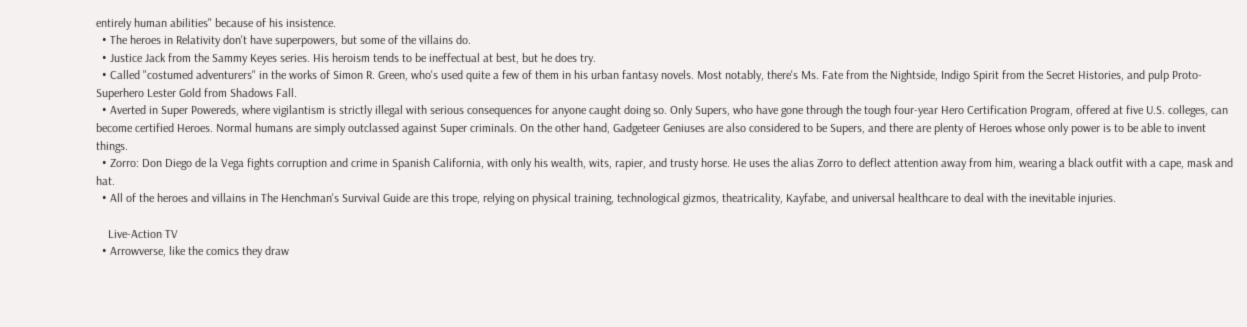entirely human abilities" because of his insistence.
  • The heroes in Relativity don't have superpowers, but some of the villains do.
  • Justice Jack from the Sammy Keyes series. His heroism tends to be ineffectual at best, but he does try.
  • Called "costumed adventurers" in the works of Simon R. Green, who's used quite a few of them in his urban fantasy novels. Most notably, there's Ms. Fate from the Nightside, Indigo Spirit from the Secret Histories, and pulp Proto-Superhero Lester Gold from Shadows Fall.
  • Averted in Super Powereds, where vigilantism is strictly illegal with serious consequences for anyone caught doing so. Only Supers, who have gone through the tough four-year Hero Certification Program, offered at five U.S. colleges, can become certified Heroes. Normal humans are simply outclassed against Super criminals. On the other hand, Gadgeteer Geniuses are also considered to be Supers, and there are plenty of Heroes whose only power is to be able to invent things.
  • Zorro: Don Diego de la Vega fights corruption and crime in Spanish California, with only his wealth, wits, rapier, and trusty horse. He uses the alias Zorro to deflect attention away from him, wearing a black outfit with a cape, mask and hat.
  • All of the heroes and villains in The Henchman's Survival Guide are this trope, relying on physical training, technological gizmos, theatricality, Kayfabe, and universal healthcare to deal with the inevitable injuries.

    Live-Action TV
  • Arrowverse, like the comics they draw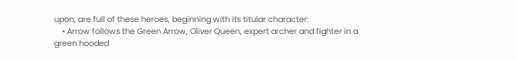upon, are full of these heroes, beginning with its titular character:
    • Arrow follows the Green Arrow, Oliver Queen, expert archer and fighter in a green hooded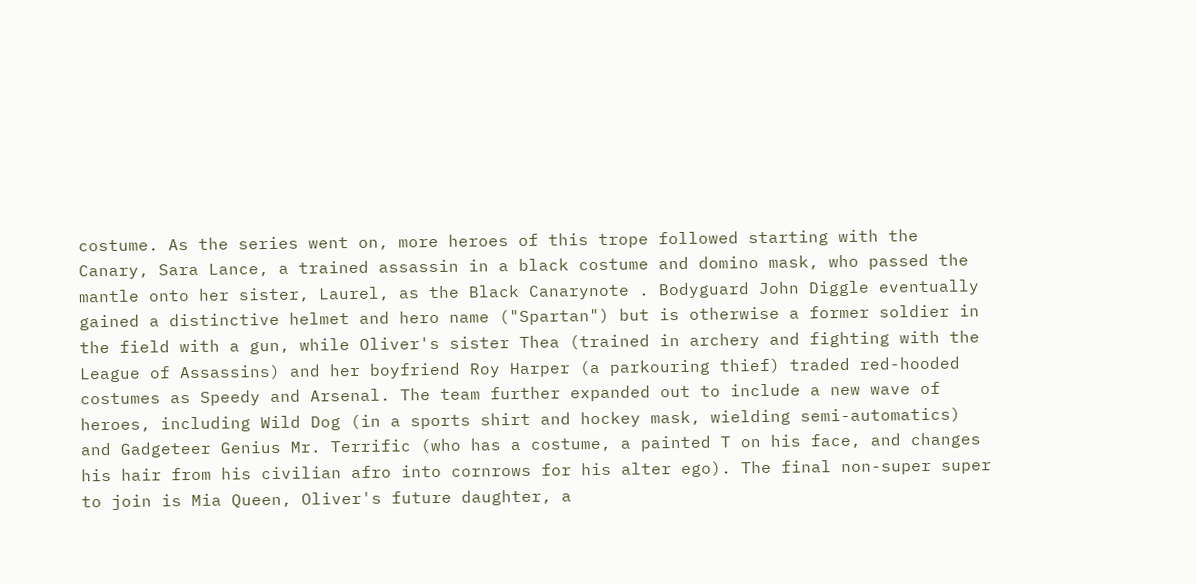costume. As the series went on, more heroes of this trope followed starting with the Canary, Sara Lance, a trained assassin in a black costume and domino mask, who passed the mantle onto her sister, Laurel, as the Black Canarynote . Bodyguard John Diggle eventually gained a distinctive helmet and hero name ("Spartan") but is otherwise a former soldier in the field with a gun, while Oliver's sister Thea (trained in archery and fighting with the League of Assassins) and her boyfriend Roy Harper (a parkouring thief) traded red-hooded costumes as Speedy and Arsenal. The team further expanded out to include a new wave of heroes, including Wild Dog (in a sports shirt and hockey mask, wielding semi-automatics) and Gadgeteer Genius Mr. Terrific (who has a costume, a painted T on his face, and changes his hair from his civilian afro into cornrows for his alter ego). The final non-super super to join is Mia Queen, Oliver's future daughter, a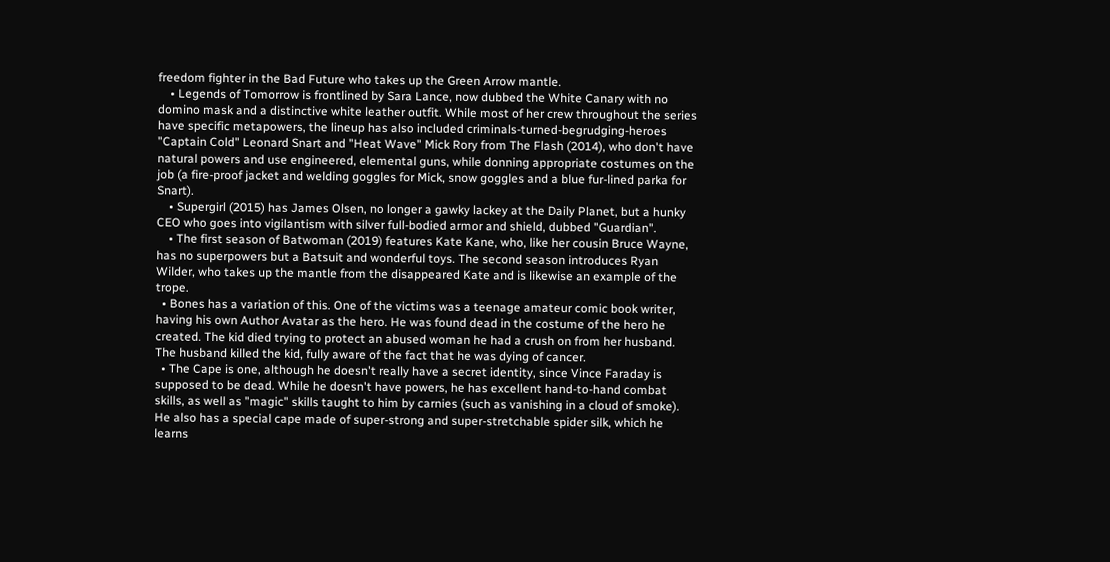freedom fighter in the Bad Future who takes up the Green Arrow mantle.
    • Legends of Tomorrow is frontlined by Sara Lance, now dubbed the White Canary with no domino mask and a distinctive white leather outfit. While most of her crew throughout the series have specific metapowers, the lineup has also included criminals-turned-begrudging-heroes "Captain Cold" Leonard Snart and "Heat Wave" Mick Rory from The Flash (2014), who don't have natural powers and use engineered, elemental guns, while donning appropriate costumes on the job (a fire-proof jacket and welding goggles for Mick, snow goggles and a blue fur-lined parka for Snart).
    • Supergirl (2015) has James Olsen, no longer a gawky lackey at the Daily Planet, but a hunky CEO who goes into vigilantism with silver full-bodied armor and shield, dubbed "Guardian".
    • The first season of Batwoman (2019) features Kate Kane, who, like her cousin Bruce Wayne, has no superpowers but a Batsuit and wonderful toys. The second season introduces Ryan Wilder, who takes up the mantle from the disappeared Kate and is likewise an example of the trope.
  • Bones has a variation of this. One of the victims was a teenage amateur comic book writer, having his own Author Avatar as the hero. He was found dead in the costume of the hero he created. The kid died trying to protect an abused woman he had a crush on from her husband. The husband killed the kid, fully aware of the fact that he was dying of cancer.
  • The Cape is one, although he doesn't really have a secret identity, since Vince Faraday is supposed to be dead. While he doesn't have powers, he has excellent hand-to-hand combat skills, as well as "magic" skills taught to him by carnies (such as vanishing in a cloud of smoke). He also has a special cape made of super-strong and super-stretchable spider silk, which he learns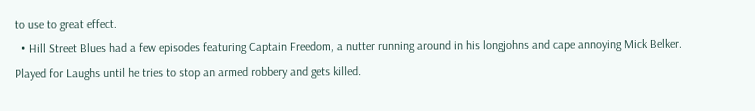to use to great effect.
  • Hill Street Blues had a few episodes featuring Captain Freedom, a nutter running around in his longjohns and cape annoying Mick Belker. Played for Laughs until he tries to stop an armed robbery and gets killed.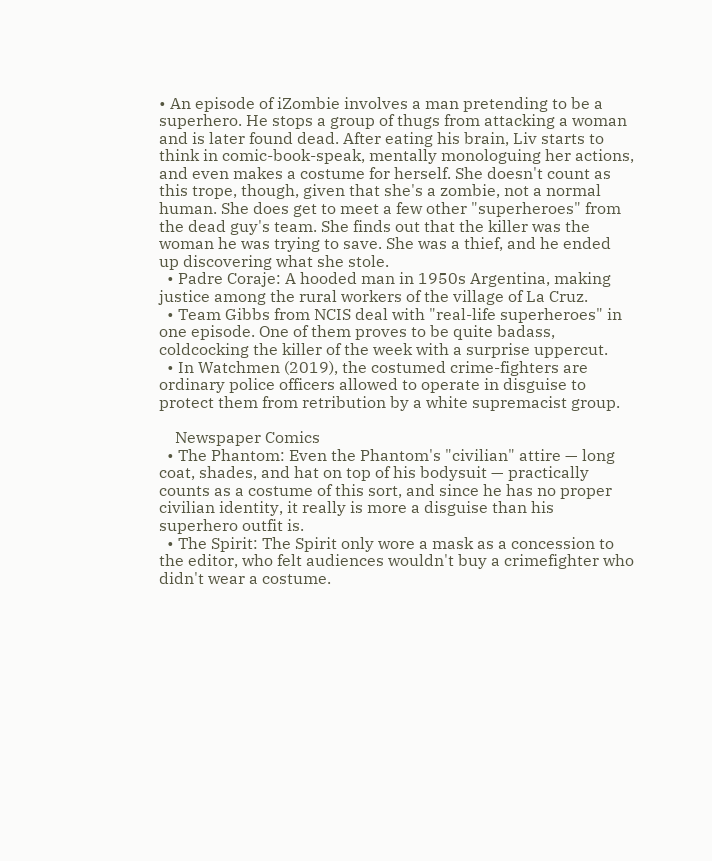• An episode of iZombie involves a man pretending to be a superhero. He stops a group of thugs from attacking a woman and is later found dead. After eating his brain, Liv starts to think in comic-book-speak, mentally monologuing her actions, and even makes a costume for herself. She doesn't count as this trope, though, given that she's a zombie, not a normal human. She does get to meet a few other "superheroes" from the dead guy's team. She finds out that the killer was the woman he was trying to save. She was a thief, and he ended up discovering what she stole.
  • Padre Coraje: A hooded man in 1950s Argentina, making justice among the rural workers of the village of La Cruz.
  • Team Gibbs from NCIS deal with "real-life superheroes" in one episode. One of them proves to be quite badass, coldcocking the killer of the week with a surprise uppercut.
  • In Watchmen (2019), the costumed crime-fighters are ordinary police officers allowed to operate in disguise to protect them from retribution by a white supremacist group.

    Newspaper Comics
  • The Phantom: Even the Phantom's "civilian" attire — long coat, shades, and hat on top of his bodysuit — practically counts as a costume of this sort, and since he has no proper civilian identity, it really is more a disguise than his superhero outfit is.
  • The Spirit: The Spirit only wore a mask as a concession to the editor, who felt audiences wouldn't buy a crimefighter who didn't wear a costume.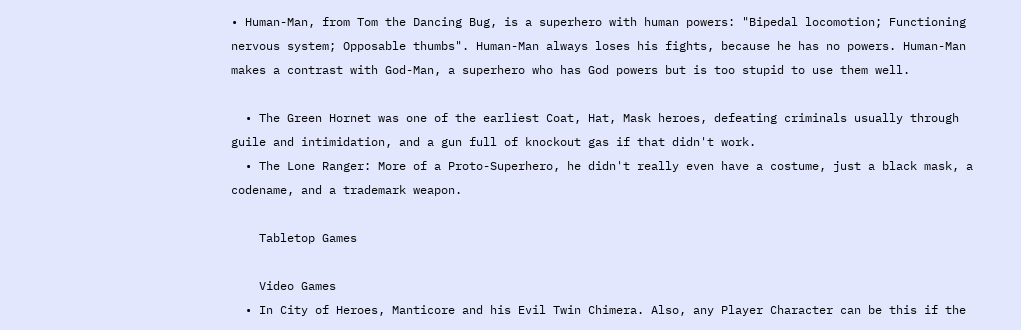• Human-Man, from Tom the Dancing Bug, is a superhero with human powers: "Bipedal locomotion; Functioning nervous system; Opposable thumbs". Human-Man always loses his fights, because he has no powers. Human-Man makes a contrast with God-Man, a superhero who has God powers but is too stupid to use them well.

  • The Green Hornet was one of the earliest Coat, Hat, Mask heroes, defeating criminals usually through guile and intimidation, and a gun full of knockout gas if that didn't work.
  • The Lone Ranger: More of a Proto-Superhero, he didn't really even have a costume, just a black mask, a codename, and a trademark weapon.

    Tabletop Games

    Video Games
  • In City of Heroes, Manticore and his Evil Twin Chimera. Also, any Player Character can be this if the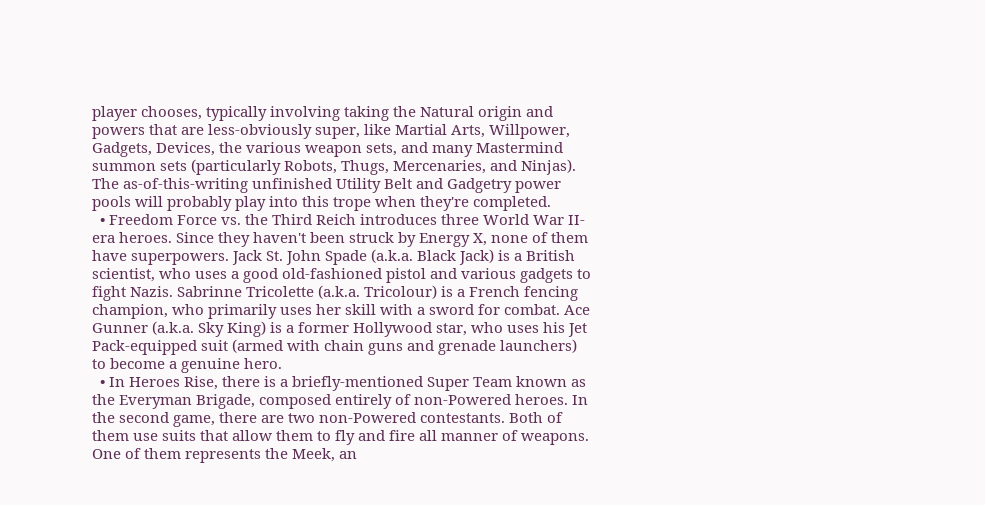player chooses, typically involving taking the Natural origin and powers that are less-obviously super, like Martial Arts, Willpower, Gadgets, Devices, the various weapon sets, and many Mastermind summon sets (particularly Robots, Thugs, Mercenaries, and Ninjas). The as-of-this-writing unfinished Utility Belt and Gadgetry power pools will probably play into this trope when they're completed.
  • Freedom Force vs. the Third Reich introduces three World War II-era heroes. Since they haven't been struck by Energy X, none of them have superpowers. Jack St. John Spade (a.k.a. Black Jack) is a British scientist, who uses a good old-fashioned pistol and various gadgets to fight Nazis. Sabrinne Tricolette (a.k.a. Tricolour) is a French fencing champion, who primarily uses her skill with a sword for combat. Ace Gunner (a.k.a. Sky King) is a former Hollywood star, who uses his Jet Pack-equipped suit (armed with chain guns and grenade launchers) to become a genuine hero.
  • In Heroes Rise, there is a briefly-mentioned Super Team known as the Everyman Brigade, composed entirely of non-Powered heroes. In the second game, there are two non-Powered contestants. Both of them use suits that allow them to fly and fire all manner of weapons. One of them represents the Meek, an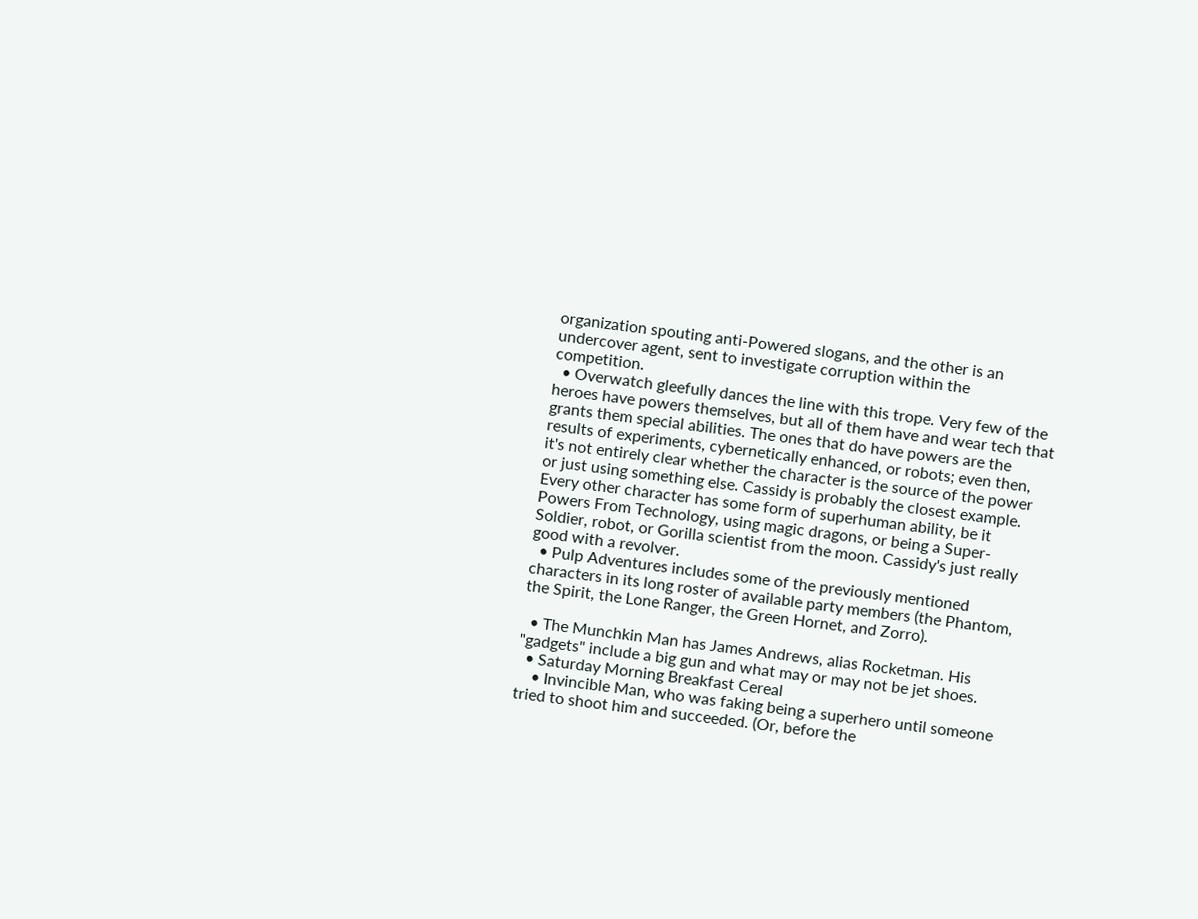organization spouting anti-Powered slogans, and the other is an undercover agent, sent to investigate corruption within the competition.
  • Overwatch gleefully dances the line with this trope. Very few of the heroes have powers themselves, but all of them have and wear tech that grants them special abilities. The ones that do have powers are the results of experiments, cybernetically enhanced, or robots; even then, it's not entirely clear whether the character is the source of the power or just using something else. Cassidy is probably the closest example. Every other character has some form of superhuman ability, be it Powers From Technology, using magic dragons, or being a Super-Soldier, robot, or Gorilla scientist from the moon. Cassidy's just really good with a revolver.
  • Pulp Adventures includes some of the previously mentioned characters in its long roster of available party members (the Phantom, the Spirit, the Lone Ranger, the Green Hornet, and Zorro).

  • The Munchkin Man has James Andrews, alias Rocketman. His "gadgets" include a big gun and what may or may not be jet shoes.
  • Saturday Morning Breakfast Cereal
    • Invincible Man, who was faking being a superhero until someone tried to shoot him and succeeded. (Or, before the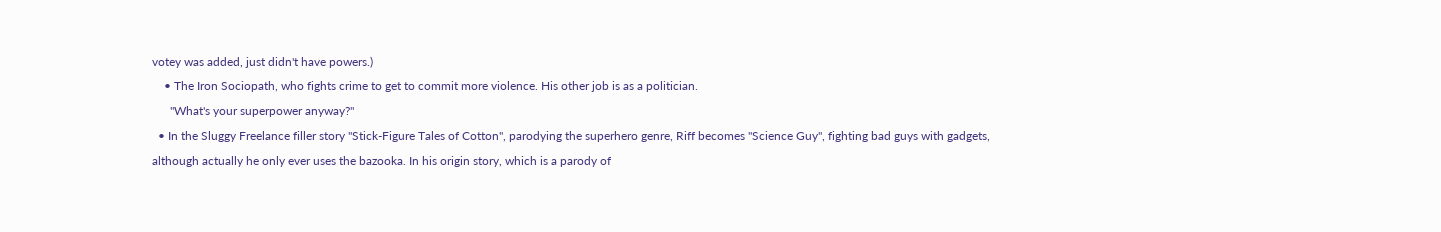votey was added, just didn't have powers.)
    • The Iron Sociopath, who fights crime to get to commit more violence. His other job is as a politician.
      "What's your superpower anyway?"
  • In the Sluggy Freelance filler story "Stick-Figure Tales of Cotton", parodying the superhero genre, Riff becomes "Science Guy", fighting bad guys with gadgets, although actually he only ever uses the bazooka. In his origin story, which is a parody of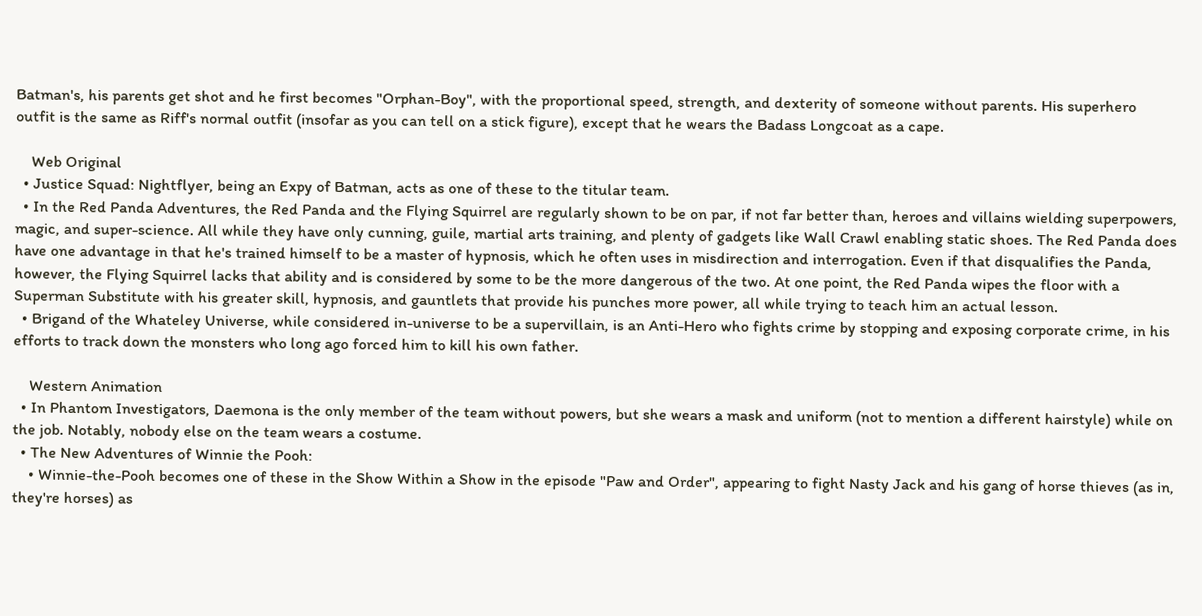Batman's, his parents get shot and he first becomes "Orphan-Boy", with the proportional speed, strength, and dexterity of someone without parents. His superhero outfit is the same as Riff's normal outfit (insofar as you can tell on a stick figure), except that he wears the Badass Longcoat as a cape.

    Web Original
  • Justice Squad: Nightflyer, being an Expy of Batman, acts as one of these to the titular team.
  • In the Red Panda Adventures, the Red Panda and the Flying Squirrel are regularly shown to be on par, if not far better than, heroes and villains wielding superpowers, magic, and super-science. All while they have only cunning, guile, martial arts training, and plenty of gadgets like Wall Crawl enabling static shoes. The Red Panda does have one advantage in that he's trained himself to be a master of hypnosis, which he often uses in misdirection and interrogation. Even if that disqualifies the Panda, however, the Flying Squirrel lacks that ability and is considered by some to be the more dangerous of the two. At one point, the Red Panda wipes the floor with a Superman Substitute with his greater skill, hypnosis, and gauntlets that provide his punches more power, all while trying to teach him an actual lesson.
  • Brigand of the Whateley Universe, while considered in-universe to be a supervillain, is an Anti-Hero who fights crime by stopping and exposing corporate crime, in his efforts to track down the monsters who long ago forced him to kill his own father.

    Western Animation
  • In Phantom Investigators, Daemona is the only member of the team without powers, but she wears a mask and uniform (not to mention a different hairstyle) while on the job. Notably, nobody else on the team wears a costume.
  • The New Adventures of Winnie the Pooh:
    • Winnie-the-Pooh becomes one of these in the Show Within a Show in the episode "Paw and Order", appearing to fight Nasty Jack and his gang of horse thieves (as in, they're horses) as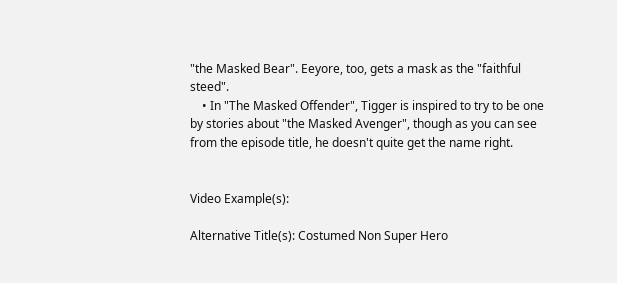"the Masked Bear". Eeyore, too, gets a mask as the "faithful steed".
    • In "The Masked Offender", Tigger is inspired to try to be one by stories about "the Masked Avenger", though as you can see from the episode title, he doesn't quite get the name right.


Video Example(s):

Alternative Title(s): Costumed Non Super Hero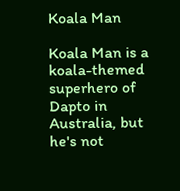Koala Man

Koala Man is a koala-themed superhero of Dapto in Australia, but he's not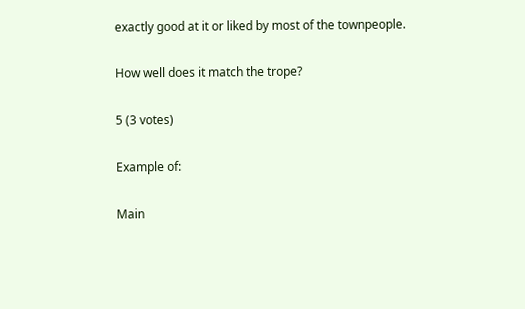exactly good at it or liked by most of the townpeople.

How well does it match the trope?

5 (3 votes)

Example of:

Main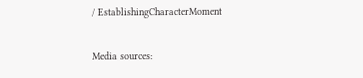/ EstablishingCharacterMoment

Media sources: